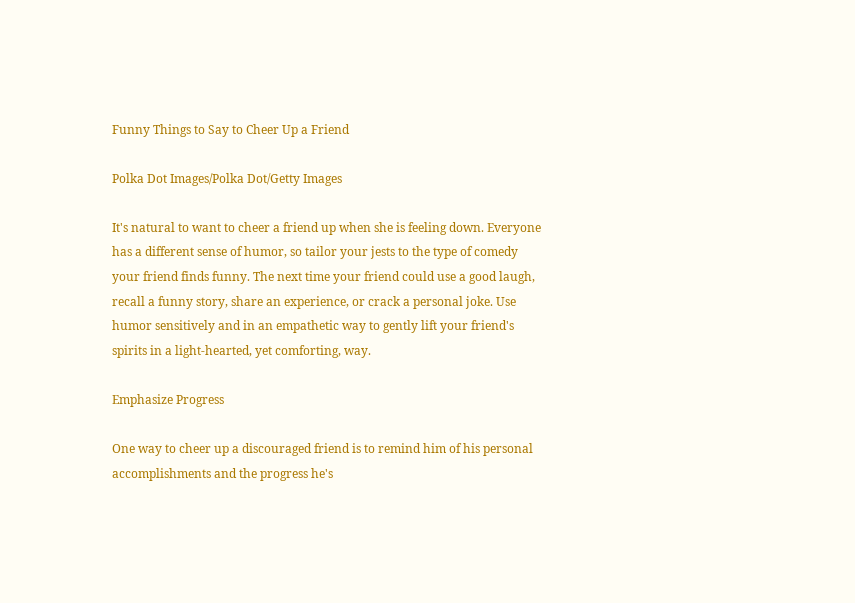Funny Things to Say to Cheer Up a Friend

Polka Dot Images/Polka Dot/Getty Images

It's natural to want to cheer a friend up when she is feeling down. Everyone has a different sense of humor, so tailor your jests to the type of comedy your friend finds funny. The next time your friend could use a good laugh, recall a funny story, share an experience, or crack a personal joke. Use humor sensitively and in an empathetic way to gently lift your friend's spirits in a light-hearted, yet comforting, way.

Emphasize Progress

One way to cheer up a discouraged friend is to remind him of his personal accomplishments and the progress he's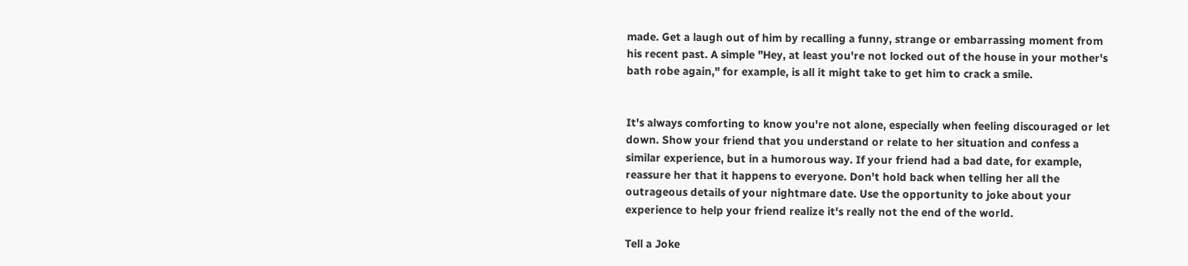made. Get a laugh out of him by recalling a funny, strange or embarrassing moment from his recent past. A simple "Hey, at least you're not locked out of the house in your mother's bath robe again," for example, is all it might take to get him to crack a smile.


It's always comforting to know you're not alone, especially when feeling discouraged or let down. Show your friend that you understand or relate to her situation and confess a similar experience, but in a humorous way. If your friend had a bad date, for example, reassure her that it happens to everyone. Don't hold back when telling her all the outrageous details of your nightmare date. Use the opportunity to joke about your experience to help your friend realize it's really not the end of the world.

Tell a Joke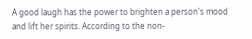A good laugh has the power to brighten a person's mood and lift her spirits. According to the non-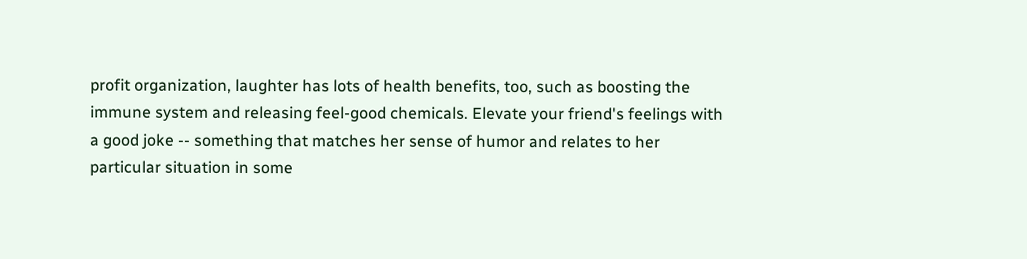profit organization, laughter has lots of health benefits, too, such as boosting the immune system and releasing feel-good chemicals. Elevate your friend's feelings with a good joke -- something that matches her sense of humor and relates to her particular situation in some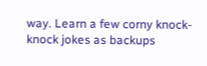way. Learn a few corny knock-knock jokes as backups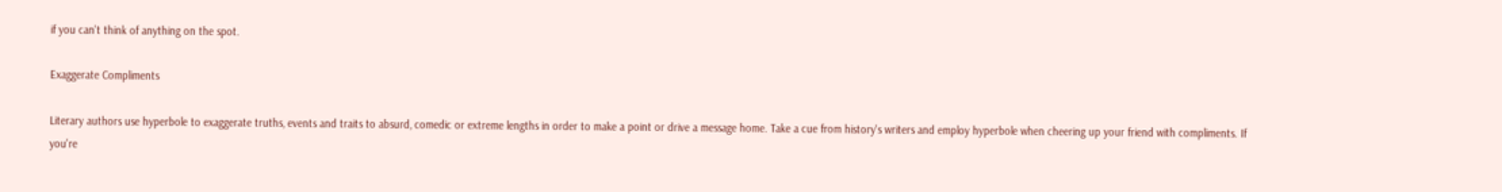if you can't think of anything on the spot.

Exaggerate Compliments

Literary authors use hyperbole to exaggerate truths, events and traits to absurd, comedic or extreme lengths in order to make a point or drive a message home. Take a cue from history's writers and employ hyperbole when cheering up your friend with compliments. If you're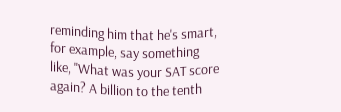reminding him that he's smart, for example, say something like, "What was your SAT score again? A billion to the tenth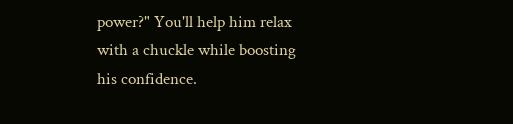power?" You'll help him relax with a chuckle while boosting his confidence.